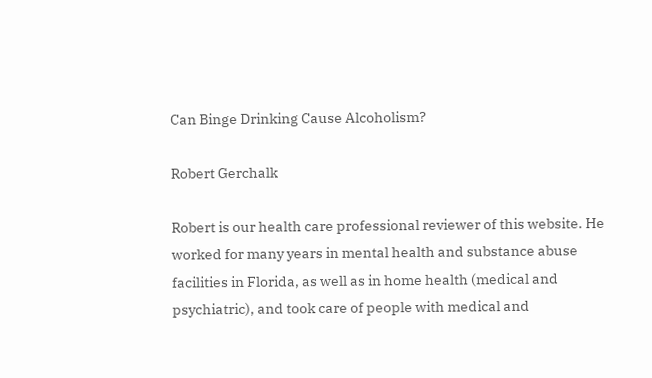Can Binge Drinking Cause Alcoholism?

Robert Gerchalk

Robert is our health care professional reviewer of this website. He worked for many years in mental health and substance abuse facilities in Florida, as well as in home health (medical and psychiatric), and took care of people with medical and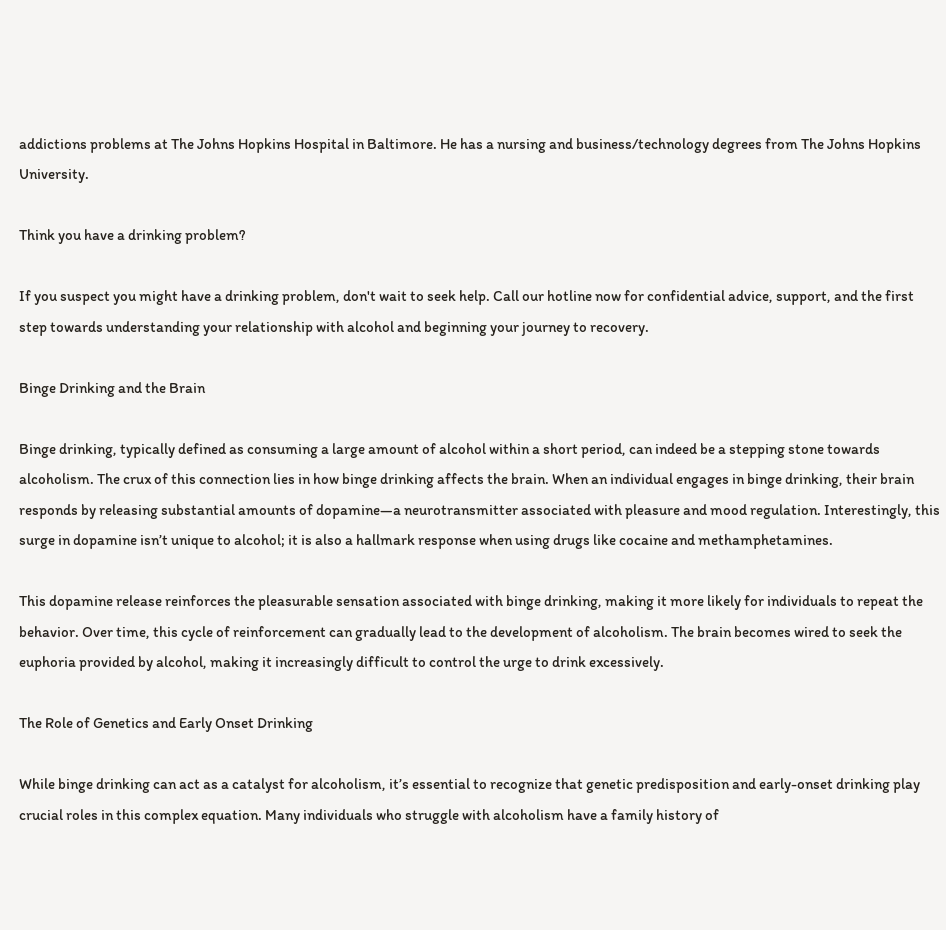addictions problems at The Johns Hopkins Hospital in Baltimore. He has a nursing and business/technology degrees from The Johns Hopkins University.

Think you have a drinking problem?

If you suspect you might have a drinking problem, don't wait to seek help. Call our hotline now for confidential advice, support, and the first step towards understanding your relationship with alcohol and beginning your journey to recovery.

Binge Drinking and the Brain

Binge drinking, typically defined as consuming a large amount of alcohol within a short period, can indeed be a stepping stone towards alcoholism. The crux of this connection lies in how binge drinking affects the brain. When an individual engages in binge drinking, their brain responds by releasing substantial amounts of dopamine—a neurotransmitter associated with pleasure and mood regulation. Interestingly, this surge in dopamine isn’t unique to alcohol; it is also a hallmark response when using drugs like cocaine and methamphetamines.

This dopamine release reinforces the pleasurable sensation associated with binge drinking, making it more likely for individuals to repeat the behavior. Over time, this cycle of reinforcement can gradually lead to the development of alcoholism. The brain becomes wired to seek the euphoria provided by alcohol, making it increasingly difficult to control the urge to drink excessively.

The Role of Genetics and Early Onset Drinking

While binge drinking can act as a catalyst for alcoholism, it’s essential to recognize that genetic predisposition and early-onset drinking play crucial roles in this complex equation. Many individuals who struggle with alcoholism have a family history of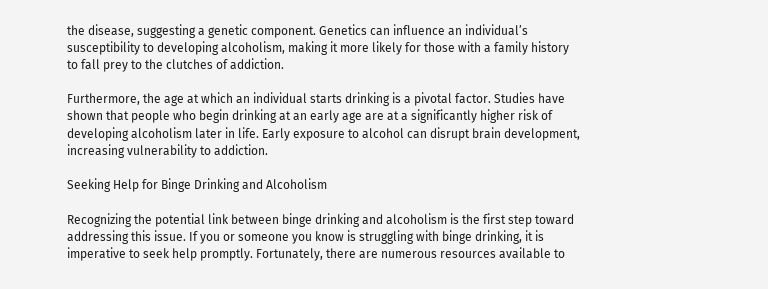the disease, suggesting a genetic component. Genetics can influence an individual’s susceptibility to developing alcoholism, making it more likely for those with a family history to fall prey to the clutches of addiction.

Furthermore, the age at which an individual starts drinking is a pivotal factor. Studies have shown that people who begin drinking at an early age are at a significantly higher risk of developing alcoholism later in life. Early exposure to alcohol can disrupt brain development, increasing vulnerability to addiction.

Seeking Help for Binge Drinking and Alcoholism

Recognizing the potential link between binge drinking and alcoholism is the first step toward addressing this issue. If you or someone you know is struggling with binge drinking, it is imperative to seek help promptly. Fortunately, there are numerous resources available to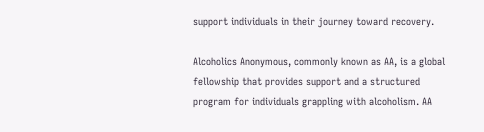support individuals in their journey toward recovery.

Alcoholics Anonymous, commonly known as AA, is a global fellowship that provides support and a structured program for individuals grappling with alcoholism. AA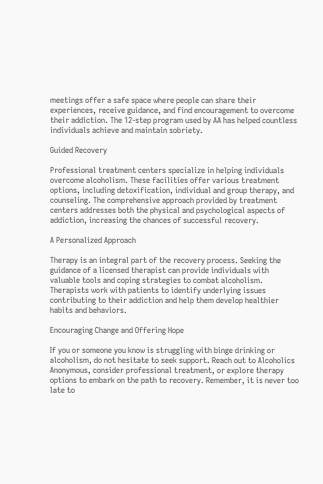meetings offer a safe space where people can share their experiences, receive guidance, and find encouragement to overcome their addiction. The 12-step program used by AA has helped countless individuals achieve and maintain sobriety.

Guided Recovery

Professional treatment centers specialize in helping individuals overcome alcoholism. These facilities offer various treatment options, including detoxification, individual and group therapy, and counseling. The comprehensive approach provided by treatment centers addresses both the physical and psychological aspects of addiction, increasing the chances of successful recovery.

A Personalized Approach

Therapy is an integral part of the recovery process. Seeking the guidance of a licensed therapist can provide individuals with valuable tools and coping strategies to combat alcoholism. Therapists work with patients to identify underlying issues contributing to their addiction and help them develop healthier habits and behaviors.

Encouraging Change and Offering Hope

If you or someone you know is struggling with binge drinking or alcoholism, do not hesitate to seek support. Reach out to Alcoholics Anonymous, consider professional treatment, or explore therapy options to embark on the path to recovery. Remember, it is never too late to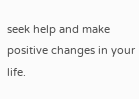seek help and make positive changes in your life.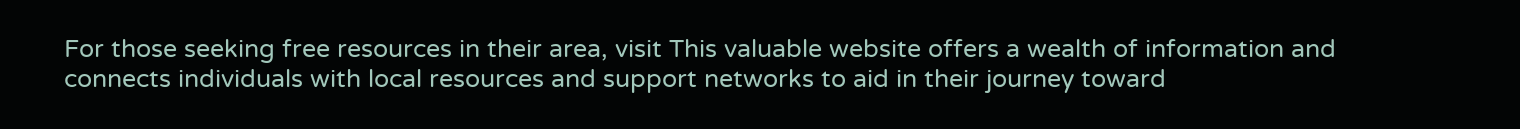For those seeking free resources in their area, visit This valuable website offers a wealth of information and connects individuals with local resources and support networks to aid in their journey toward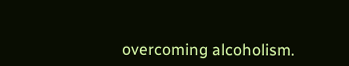overcoming alcoholism.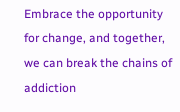Embrace the opportunity for change, and together, we can break the chains of addiction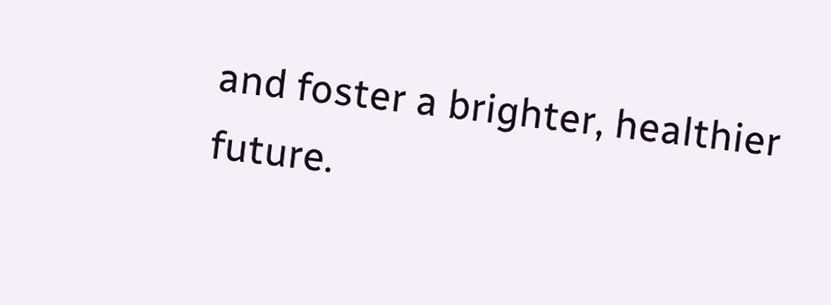and foster a brighter, healthier future.